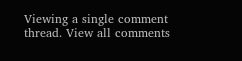Viewing a single comment thread. View all comments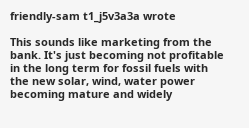friendly-sam t1_j5v3a3a wrote

This sounds like marketing from the bank. It's just becoming not profitable in the long term for fossil fuels with the new solar, wind, water power becoming mature and widely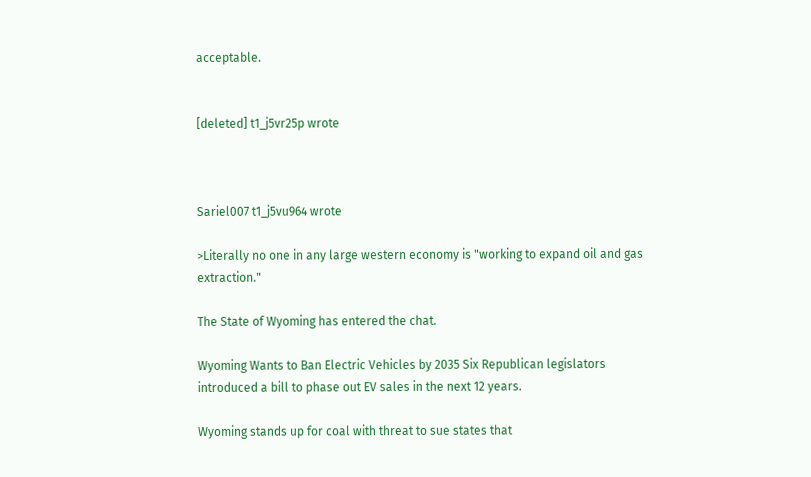acceptable.


[deleted] t1_j5vr25p wrote



Sariel007 t1_j5vu964 wrote

>Literally no one in any large western economy is "working to expand oil and gas extraction."

The State of Wyoming has entered the chat.

Wyoming Wants to Ban Electric Vehicles by 2035 Six Republican legislators introduced a bill to phase out EV sales in the next 12 years.

Wyoming stands up for coal with threat to sue states that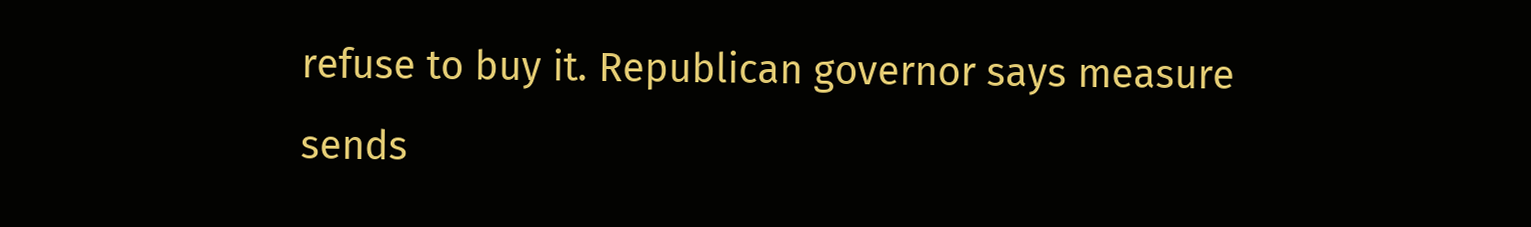refuse to buy it. Republican governor says measure sends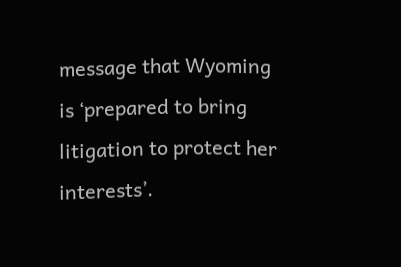message that Wyoming is ‘prepared to bring litigation to protect her interests’.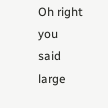Oh right you said large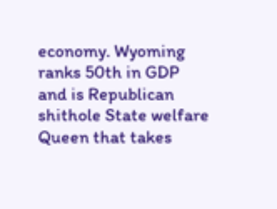economy. Wyoming ranks 50th in GDP and is Republican shithole State welfare Queen that takes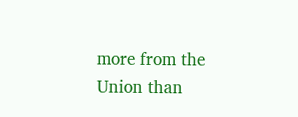more from the Union than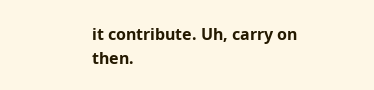it contribute. Uh, carry on then.